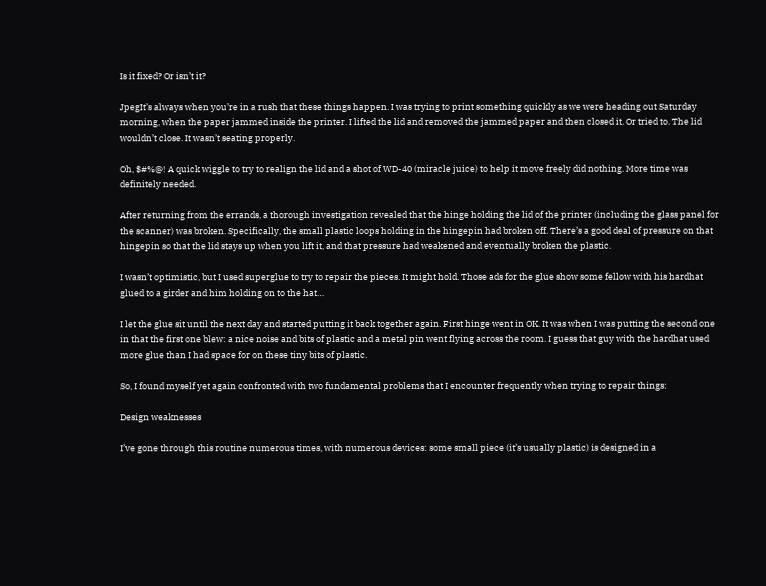Is it fixed? Or isn’t it?

JpegIt’s always when you’re in a rush that these things happen. I was trying to print something quickly as we were heading out Saturday morning, when the paper jammed inside the printer. I lifted the lid and removed the jammed paper and then closed it. Or tried to. The lid wouldn’t close. It wasn’t seating properly.

Oh, $#%@! A quick wiggle to try to realign the lid and a shot of WD-40 (miracle juice) to help it move freely did nothing. More time was definitely needed.

After returning from the errands, a thorough investigation revealed that the hinge holding the lid of the printer (including the glass panel for the scanner) was broken. Specifically, the small plastic loops holding in the hingepin had broken off. There’s a good deal of pressure on that hingepin so that the lid stays up when you lift it, and that pressure had weakened and eventually broken the plastic.

I wasn’t optimistic, but I used superglue to try to repair the pieces. It might hold. Those ads for the glue show some fellow with his hardhat glued to a girder and him holding on to the hat…

I let the glue sit until the next day and started putting it back together again. First hinge went in OK. It was when I was putting the second one in that the first one blew: a nice noise and bits of plastic and a metal pin went flying across the room. I guess that guy with the hardhat used more glue than I had space for on these tiny bits of plastic.

So, I found myself yet again confronted with two fundamental problems that I encounter frequently when trying to repair things:

Design weaknesses

I’ve gone through this routine numerous times, with numerous devices: some small piece (it’s usually plastic) is designed in a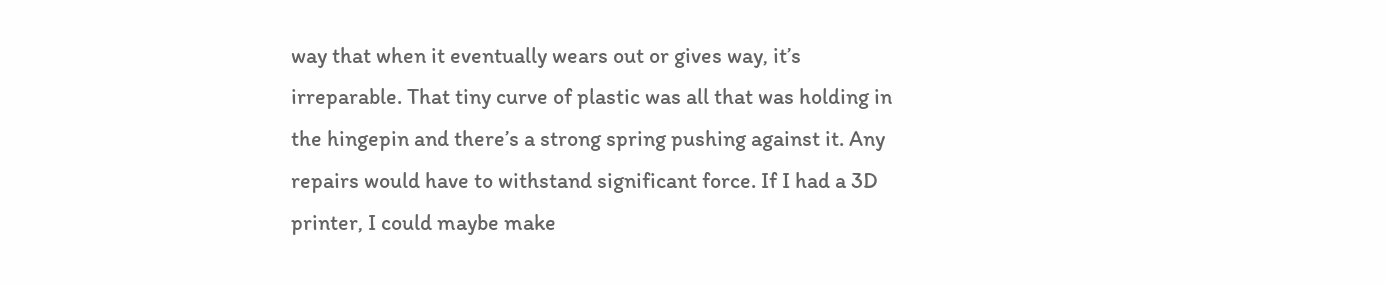way that when it eventually wears out or gives way, it’s irreparable. That tiny curve of plastic was all that was holding in the hingepin and there’s a strong spring pushing against it. Any repairs would have to withstand significant force. If I had a 3D printer, I could maybe make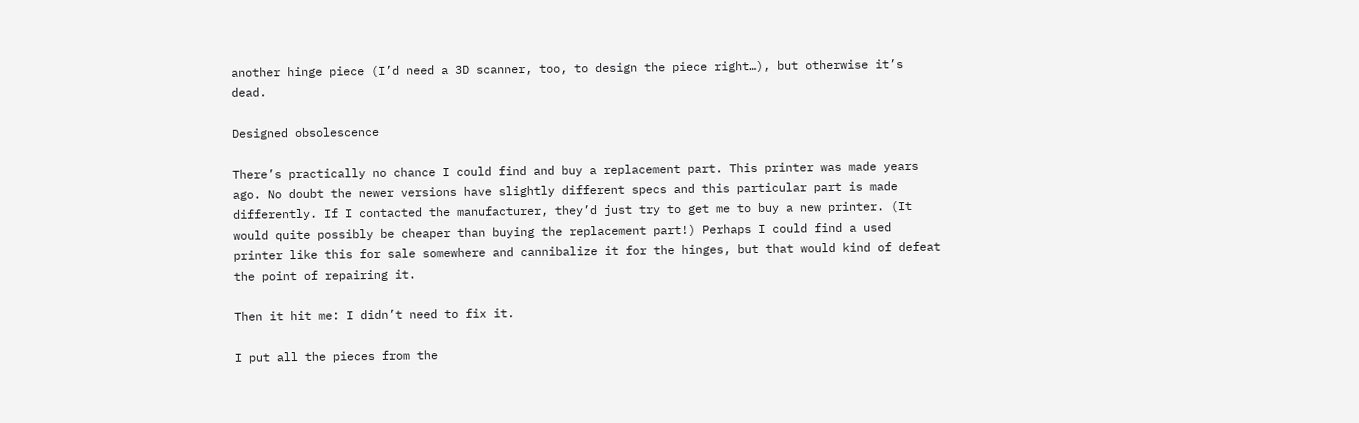another hinge piece (I’d need a 3D scanner, too, to design the piece right…), but otherwise it’s dead.

Designed obsolescence

There’s practically no chance I could find and buy a replacement part. This printer was made years ago. No doubt the newer versions have slightly different specs and this particular part is made differently. If I contacted the manufacturer, they’d just try to get me to buy a new printer. (It would quite possibly be cheaper than buying the replacement part!) Perhaps I could find a used printer like this for sale somewhere and cannibalize it for the hinges, but that would kind of defeat the point of repairing it.

Then it hit me: I didn’t need to fix it.

I put all the pieces from the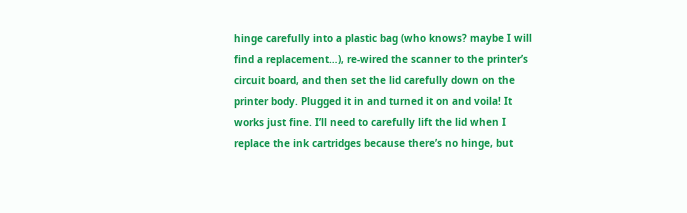hinge carefully into a plastic bag (who knows? maybe I will find a replacement…), re-wired the scanner to the printer’s circuit board, and then set the lid carefully down on the printer body. Plugged it in and turned it on and voila! It works just fine. I’ll need to carefully lift the lid when I replace the ink cartridges because there’s no hinge, but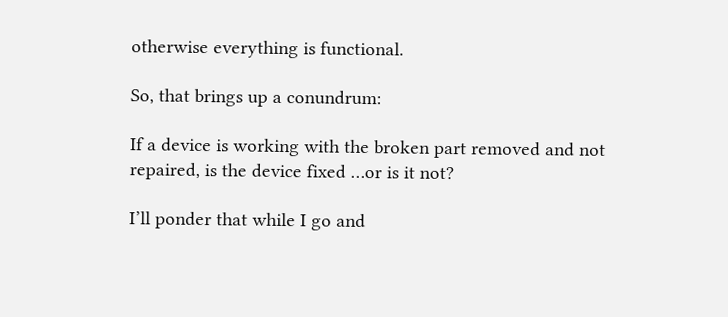otherwise everything is functional.

So, that brings up a conundrum:

If a device is working with the broken part removed and not repaired, is the device fixed …or is it not?

I’ll ponder that while I go and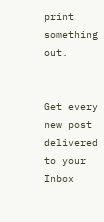print something out.


Get every new post delivered to your Inbox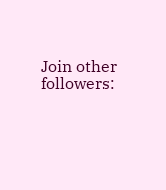Join other followers: